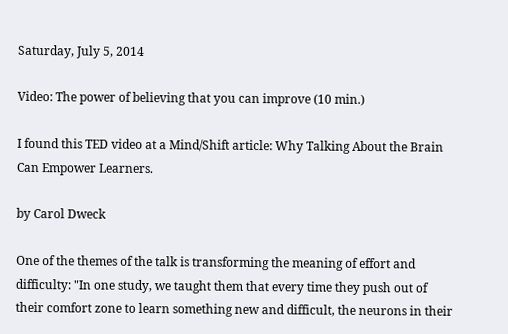Saturday, July 5, 2014

Video: The power of believing that you can improve (10 min.)

I found this TED video at a Mind/Shift article: Why Talking About the Brain Can Empower Learners.

by Carol Dweck

One of the themes of the talk is transforming the meaning of effort and difficulty: "In one study, we taught them that every time they push out of their comfort zone to learn something new and difficult, the neurons in their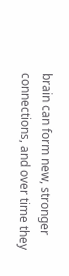brain can form new, stronger connections, and over time they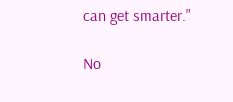can get smarter."

No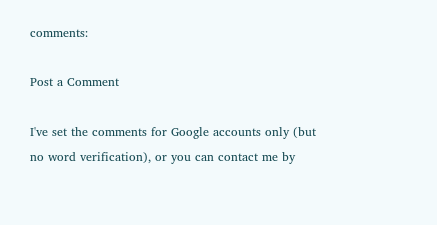comments:

Post a Comment

I've set the comments for Google accounts only (but no word verification), or you can contact me by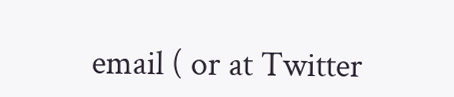email ( or at Twitter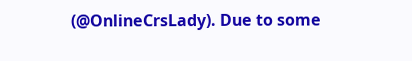(@OnlineCrsLady). Due to some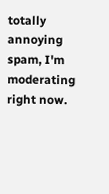totally annoying spam, I'm moderating right now.